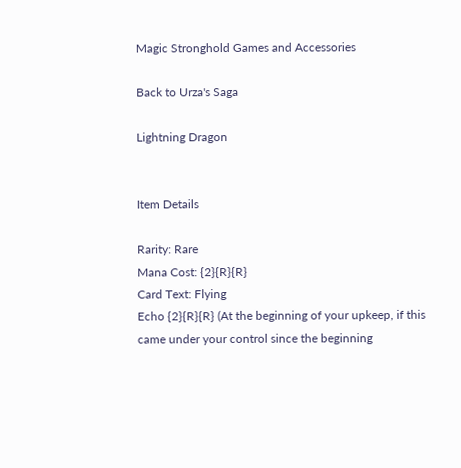Magic Stronghold Games and Accessories

Back to Urza's Saga

Lightning Dragon


Item Details

Rarity: Rare
Mana Cost: {2}{R}{R}
Card Text: Flying
Echo {2}{R}{R} (At the beginning of your upkeep, if this came under your control since the beginning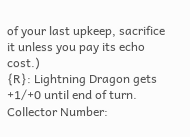of your last upkeep, sacrifice it unless you pay its echo cost.)
{R}: Lightning Dragon gets +1/+0 until end of turn.
Collector Number: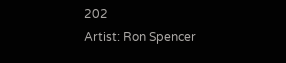202
Artist: Ron Spencer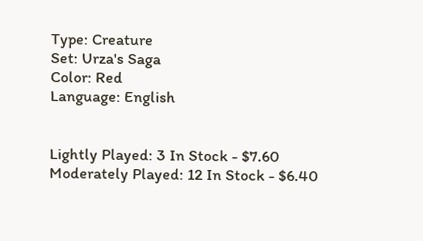Type: Creature
Set: Urza's Saga
Color: Red
Language: English


Lightly Played: 3 In Stock - $7.60
Moderately Played: 12 In Stock - $6.40